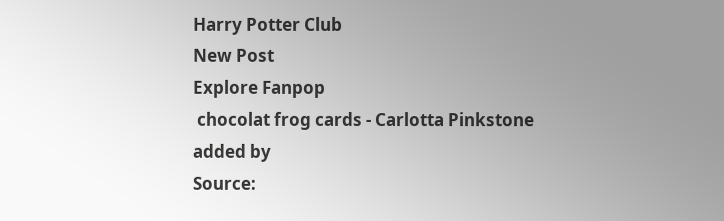Harry Potter Club
New Post
Explore Fanpop
 chocolat frog cards - Carlotta Pinkstone
added by
Source: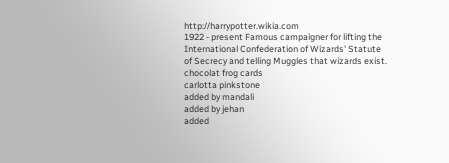http://harrypotter.wikia.com
1922 - present Famous campaigner for lifting the International Confederation of Wizards' Statute of Secrecy and telling Muggles that wizards exist.
chocolat frog cards
carlotta pinkstone
added by mandali
added by jehan
added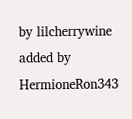by lilcherrywine
added by HermioneRon343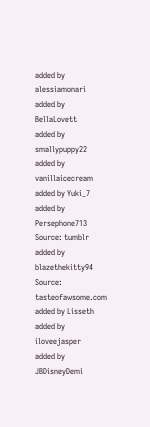added by alessiamonari
added by BellaLovett
added by smallypuppy22
added by vanillaicecream
added by Yuki_7
added by Persephone713
Source: tumblr
added by blazethekitty94
Source: tasteofawsome.com
added by Lisseth
added by iloveejasper
added by JBDisneyDemi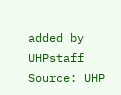added by UHPstaff
Source: UHP